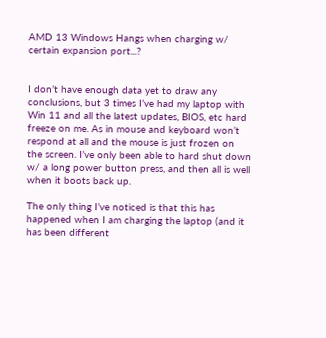AMD 13 Windows Hangs when charging w/ certain expansion port...?


I don’t have enough data yet to draw any conclusions, but 3 times I’ve had my laptop with Win 11 and all the latest updates, BIOS, etc hard freeze on me. As in mouse and keyboard won’t respond at all and the mouse is just frozen on the screen. I’ve only been able to hard shut down w/ a long power button press, and then all is well when it boots back up.

The only thing I’ve noticed is that this has happened when I am charging the laptop (and it has been different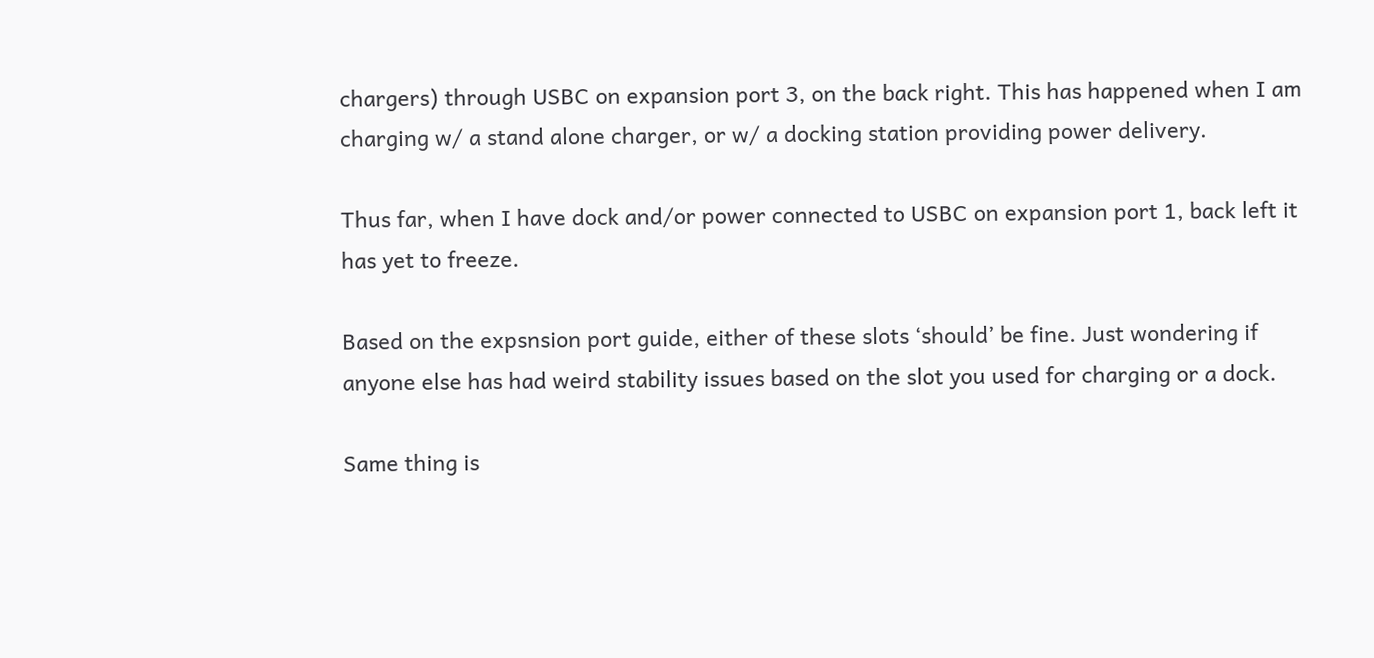chargers) through USBC on expansion port 3, on the back right. This has happened when I am charging w/ a stand alone charger, or w/ a docking station providing power delivery.

Thus far, when I have dock and/or power connected to USBC on expansion port 1, back left it has yet to freeze.

Based on the expsnsion port guide, either of these slots ‘should’ be fine. Just wondering if anyone else has had weird stability issues based on the slot you used for charging or a dock.

Same thing is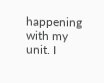happening with my unit. I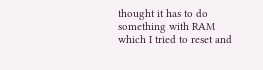thought it has to do something with RAM which I tried to reset and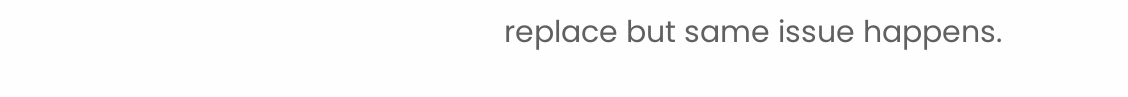replace but same issue happens.